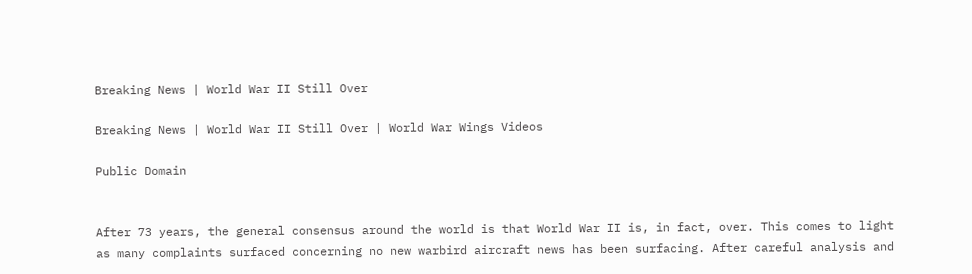Breaking News | World War II Still Over

Breaking News | World War II Still Over | World War Wings Videos

Public Domain


After 73 years, the general consensus around the world is that World War II is, in fact, over. This comes to light as many complaints surfaced concerning no new warbird aircraft news has been surfacing. After careful analysis and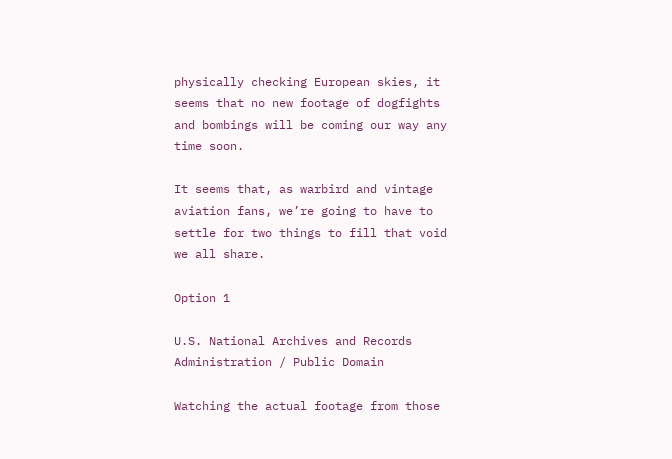physically checking European skies, it seems that no new footage of dogfights and bombings will be coming our way any time soon.

It seems that, as warbird and vintage aviation fans, we’re going to have to settle for two things to fill that void we all share.

Option 1

U.S. National Archives and Records Administration / Public Domain

Watching the actual footage from those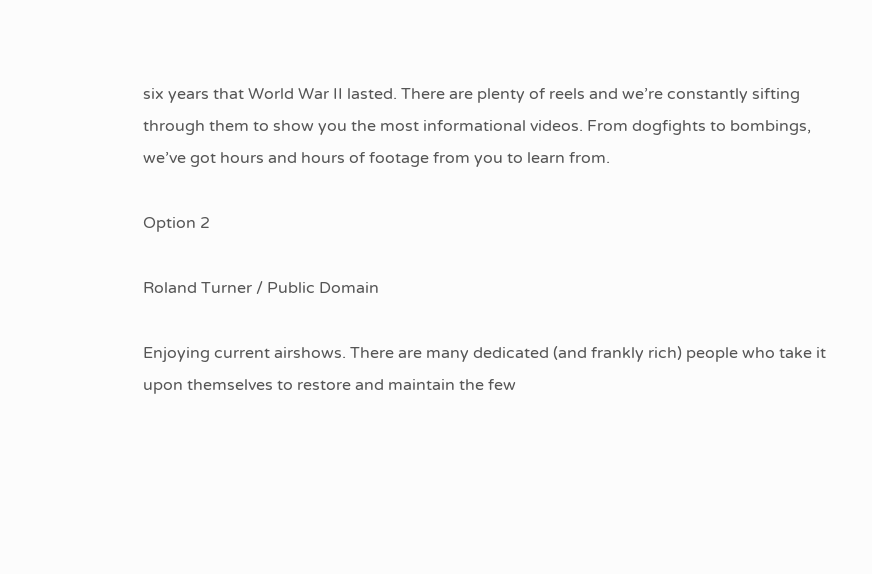six years that World War II lasted. There are plenty of reels and we’re constantly sifting through them to show you the most informational videos. From dogfights to bombings, we’ve got hours and hours of footage from you to learn from.

Option 2

Roland Turner / Public Domain

Enjoying current airshows. There are many dedicated (and frankly rich) people who take it upon themselves to restore and maintain the few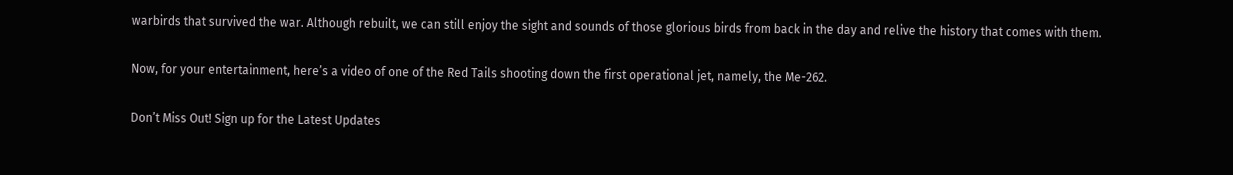warbirds that survived the war. Although rebuilt, we can still enjoy the sight and sounds of those glorious birds from back in the day and relive the history that comes with them.

Now, for your entertainment, here’s a video of one of the Red Tails shooting down the first operational jet, namely, the Me-262.

Don’t Miss Out! Sign up for the Latest Updates